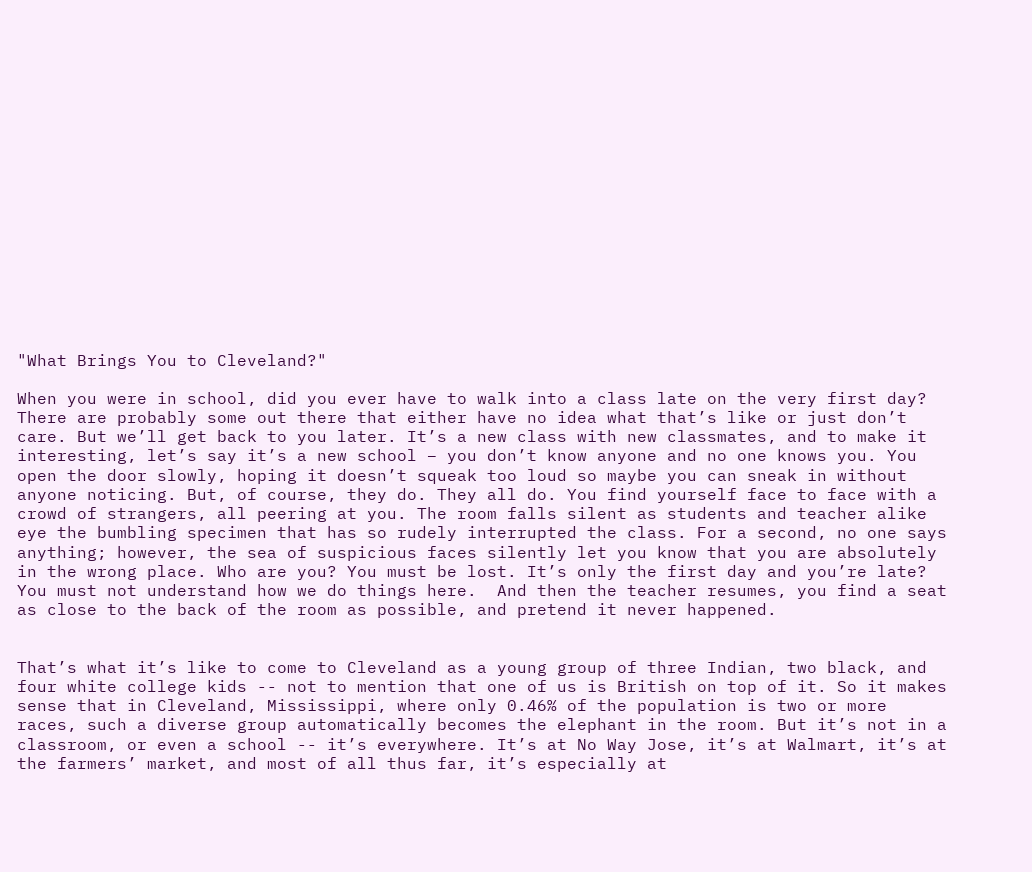"What Brings You to Cleveland?"

When you were in school, did you ever have to walk into a class late on the very first day? There are probably some out there that either have no idea what that’s like or just don’t care. But we’ll get back to you later. It’s a new class with new classmates, and to make it interesting, let’s say it’s a new school – you don’t know anyone and no one knows you. You open the door slowly, hoping it doesn’t squeak too loud so maybe you can sneak in without anyone noticing. But, of course, they do. They all do. You find yourself face to face with a crowd of strangers, all peering at you. The room falls silent as students and teacher alike eye the bumbling specimen that has so rudely interrupted the class. For a second, no one says anything; however, the sea of suspicious faces silently let you know that you are absolutely in the wrong place. Who are you? You must be lost. It’s only the first day and you’re late? You must not understand how we do things here.  And then the teacher resumes, you find a seat as close to the back of the room as possible, and pretend it never happened.


That’s what it’s like to come to Cleveland as a young group of three Indian, two black, and four white college kids -- not to mention that one of us is British on top of it. So it makes sense that in Cleveland, Mississippi, where only 0.46% of the population is two or more races, such a diverse group automatically becomes the elephant in the room. But it’s not in a classroom, or even a school -- it’s everywhere. It’s at No Way Jose, it’s at Walmart, it’s at the farmers’ market, and most of all thus far, it’s especially at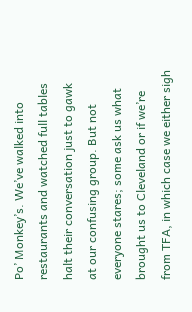Po’ Monkey’s. We’ve walked into restaurants and watched full tables halt their conversation just to gawk at our confusing group. But not everyone stares; some ask us what brought us to Cleveland or if we’re from TFA, in which case we either sigh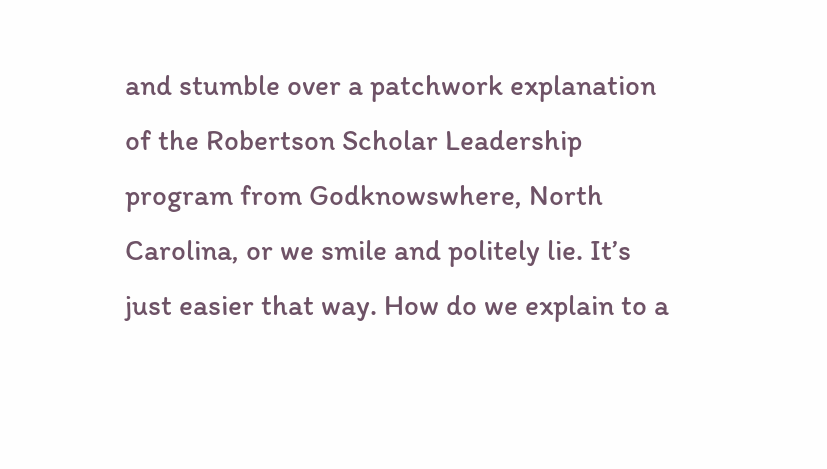and stumble over a patchwork explanation of the Robertson Scholar Leadership program from Godknowswhere, North Carolina, or we smile and politely lie. It’s just easier that way. How do we explain to a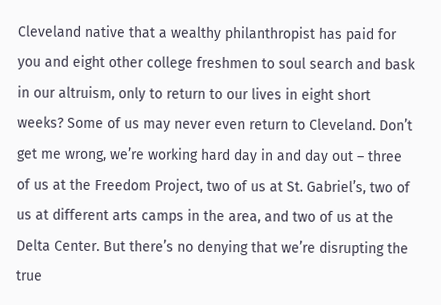Cleveland native that a wealthy philanthropist has paid for you and eight other college freshmen to soul search and bask in our altruism, only to return to our lives in eight short weeks? Some of us may never even return to Cleveland. Don’t get me wrong, we’re working hard day in and day out – three of us at the Freedom Project, two of us at St. Gabriel’s, two of us at different arts camps in the area, and two of us at the Delta Center. But there’s no denying that we’re disrupting the true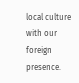local culture with our foreign presence.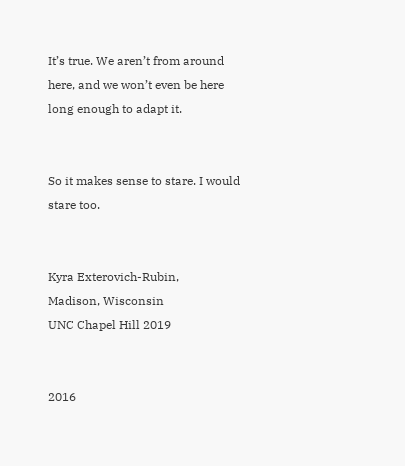It’s true. We aren’t from around here, and we won’t even be here long enough to adapt it.


So it makes sense to stare. I would stare too.


Kyra Exterovich-Rubin,
Madison, Wisconsin
UNC Chapel Hill 2019


2016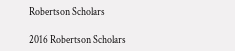Robertson Scholars

2016 Robertson Scholars